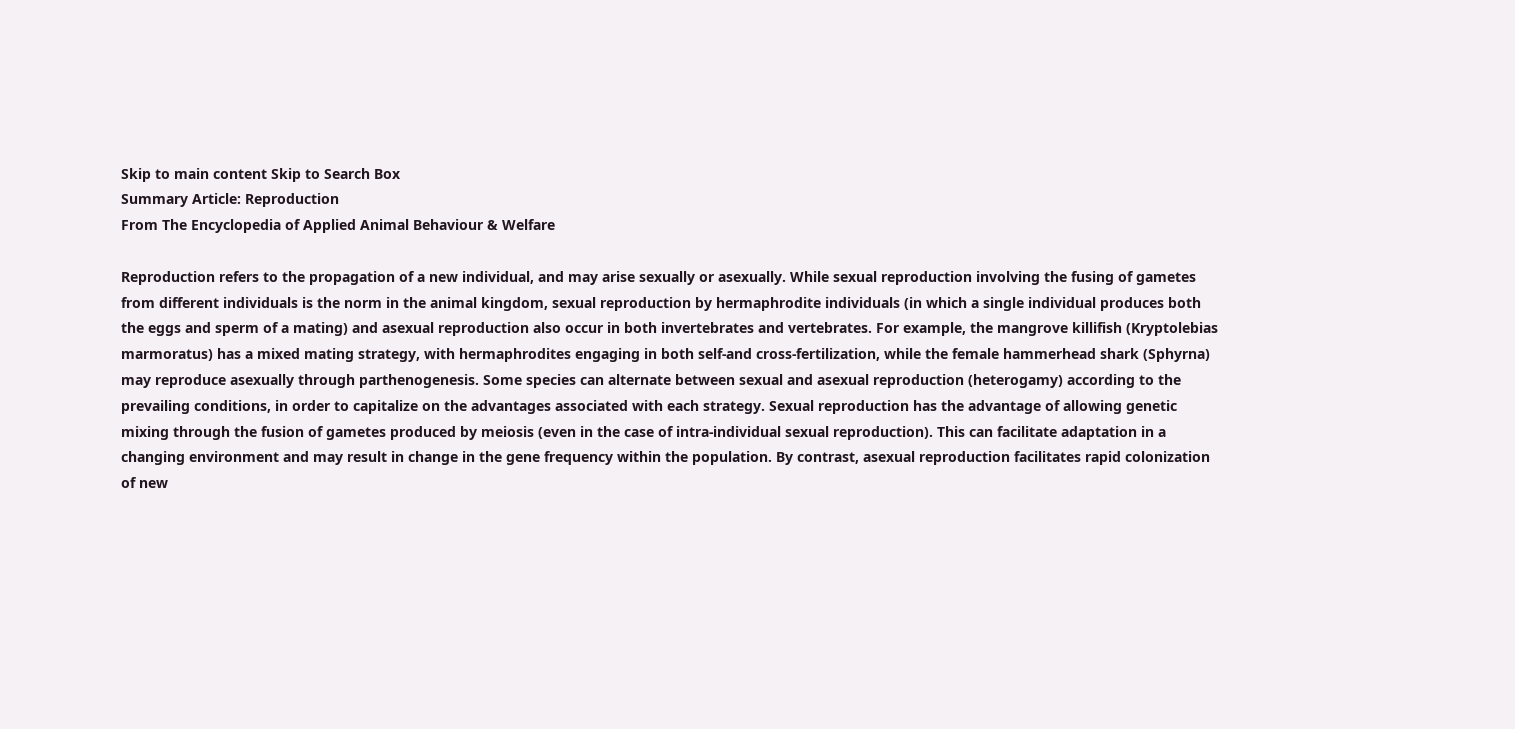Skip to main content Skip to Search Box
Summary Article: Reproduction
From The Encyclopedia of Applied Animal Behaviour & Welfare

Reproduction refers to the propagation of a new individual, and may arise sexually or asexually. While sexual reproduction involving the fusing of gametes from different individuals is the norm in the animal kingdom, sexual reproduction by hermaphrodite individuals (in which a single individual produces both the eggs and sperm of a mating) and asexual reproduction also occur in both invertebrates and vertebrates. For example, the mangrove killifish (Kryptolebias marmoratus) has a mixed mating strategy, with hermaphrodites engaging in both self-and cross-fertilization, while the female hammerhead shark (Sphyrna) may reproduce asexually through parthenogenesis. Some species can alternate between sexual and asexual reproduction (heterogamy) according to the prevailing conditions, in order to capitalize on the advantages associated with each strategy. Sexual reproduction has the advantage of allowing genetic mixing through the fusion of gametes produced by meiosis (even in the case of intra-individual sexual reproduction). This can facilitate adaptation in a changing environment and may result in change in the gene frequency within the population. By contrast, asexual reproduction facilitates rapid colonization of new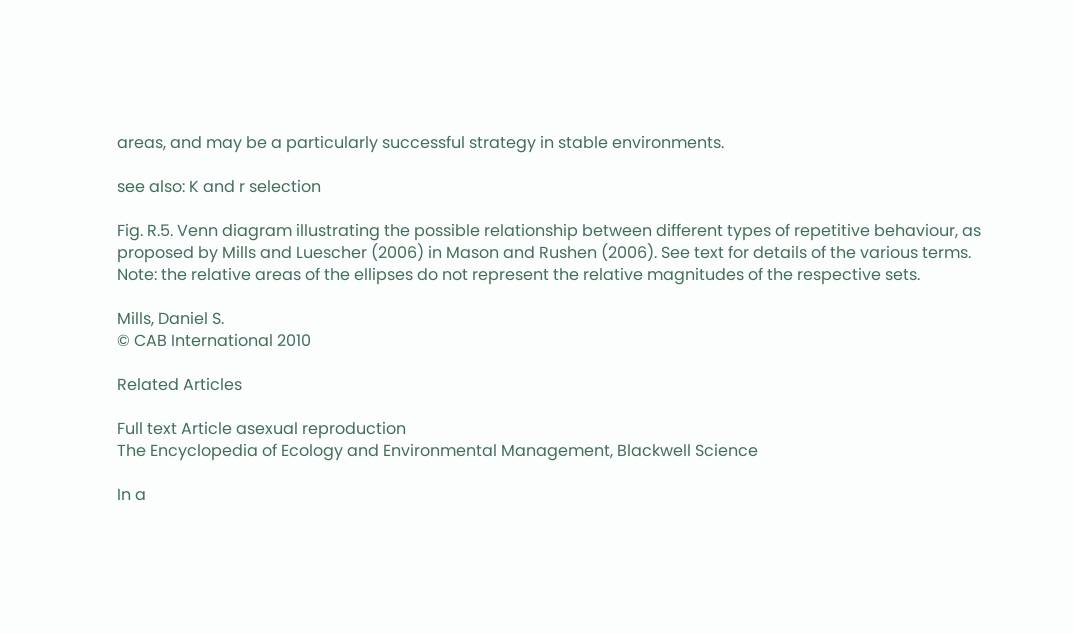areas, and may be a particularly successful strategy in stable environments.

see also: K and r selection

Fig. R.5. Venn diagram illustrating the possible relationship between different types of repetitive behaviour, as proposed by Mills and Luescher (2006) in Mason and Rushen (2006). See text for details of the various terms. Note: the relative areas of the ellipses do not represent the relative magnitudes of the respective sets.

Mills, Daniel S.
© CAB International 2010

Related Articles

Full text Article asexual reproduction
The Encyclopedia of Ecology and Environmental Management, Blackwell Science

In a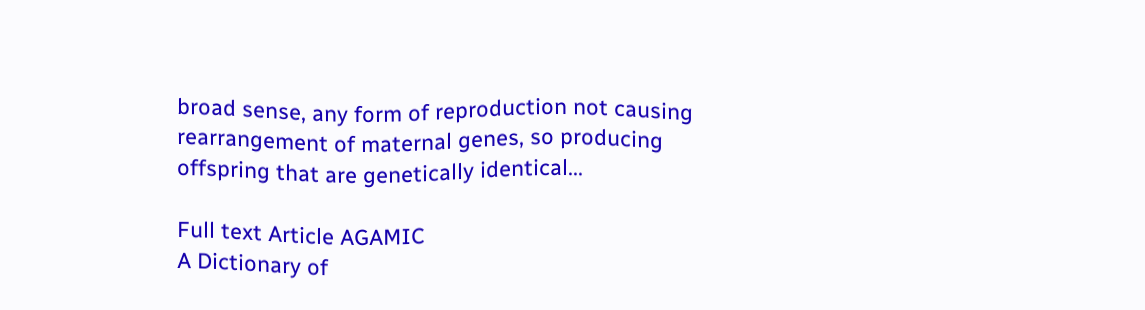broad sense, any form of reproduction not causing rearrangement of maternal genes, so producing offspring that are genetically identical...

Full text Article AGAMIC
A Dictionary of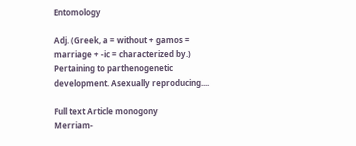Entomology

Adj. (Greek, a = without + gamos = marriage + -ic = characterized by.) Pertaining to parthenogenetic development. Asexually reproducing....

Full text Article monogony
Merriam-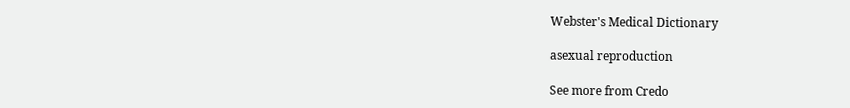Webster's Medical Dictionary

asexual reproduction

See more from Credo